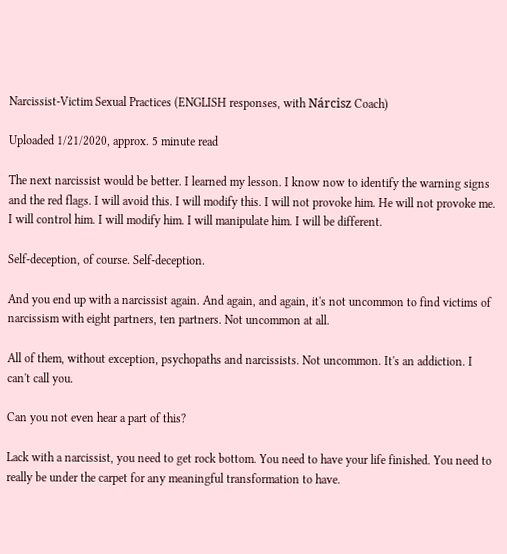Narcissist-Victim Sexual Practices (ENGLISH responses, with Nárcisz Coach)

Uploaded 1/21/2020, approx. 5 minute read

The next narcissist would be better. I learned my lesson. I know now to identify the warning signs and the red flags. I will avoid this. I will modify this. I will not provoke him. He will not provoke me. I will control him. I will modify him. I will manipulate him. I will be different.

Self-deception, of course. Self-deception.

And you end up with a narcissist again. And again, and again, it's not uncommon to find victims of narcissism with eight partners, ten partners. Not uncommon at all.

All of them, without exception, psychopaths and narcissists. Not uncommon. It's an addiction. I can't call you.

Can you not even hear a part of this?

Lack with a narcissist, you need to get rock bottom. You need to have your life finished. You need to really be under the carpet for any meaningful transformation to have.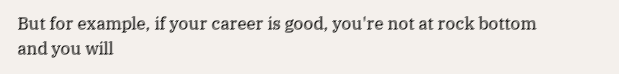But for example, if your career is good, you're not at rock bottom and you will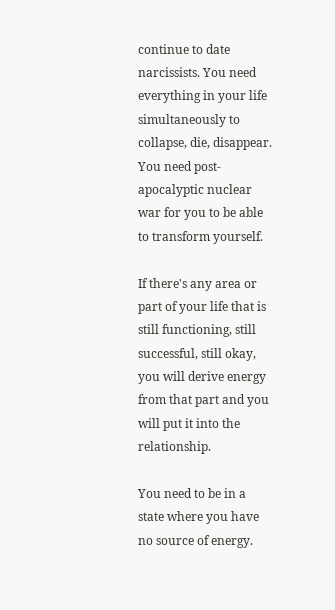continue to date narcissists. You need everything in your life simultaneously to collapse, die, disappear. You need post-apocalyptic nuclear war for you to be able to transform yourself.

If there's any area or part of your life that is still functioning, still successful, still okay, you will derive energy from that part and you will put it into the relationship.

You need to be in a state where you have no source of energy.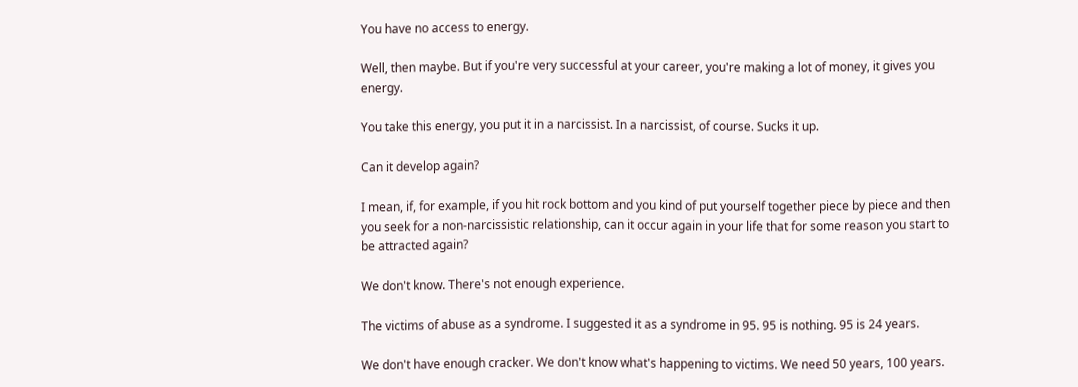You have no access to energy.

Well, then maybe. But if you're very successful at your career, you're making a lot of money, it gives you energy.

You take this energy, you put it in a narcissist. In a narcissist, of course. Sucks it up.

Can it develop again?

I mean, if, for example, if you hit rock bottom and you kind of put yourself together piece by piece and then you seek for a non-narcissistic relationship, can it occur again in your life that for some reason you start to be attracted again?

We don't know. There's not enough experience.

The victims of abuse as a syndrome. I suggested it as a syndrome in 95. 95 is nothing. 95 is 24 years.

We don't have enough cracker. We don't know what's happening to victims. We need 50 years, 100 years.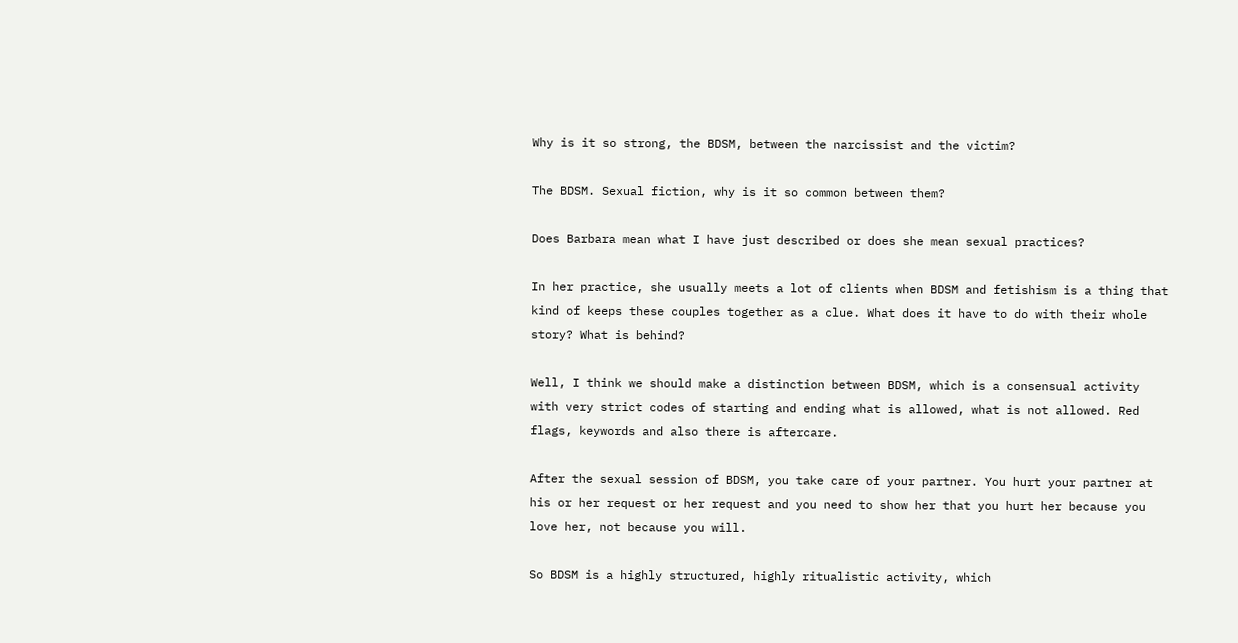Why is it so strong, the BDSM, between the narcissist and the victim?

The BDSM. Sexual fiction, why is it so common between them?

Does Barbara mean what I have just described or does she mean sexual practices?

In her practice, she usually meets a lot of clients when BDSM and fetishism is a thing that kind of keeps these couples together as a clue. What does it have to do with their whole story? What is behind?

Well, I think we should make a distinction between BDSM, which is a consensual activity with very strict codes of starting and ending what is allowed, what is not allowed. Red flags, keywords and also there is aftercare.

After the sexual session of BDSM, you take care of your partner. You hurt your partner at his or her request or her request and you need to show her that you hurt her because you love her, not because you will.

So BDSM is a highly structured, highly ritualistic activity, which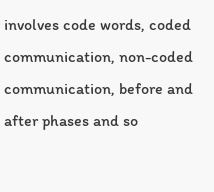involves code words, coded communication, non-coded communication, before and after phases and so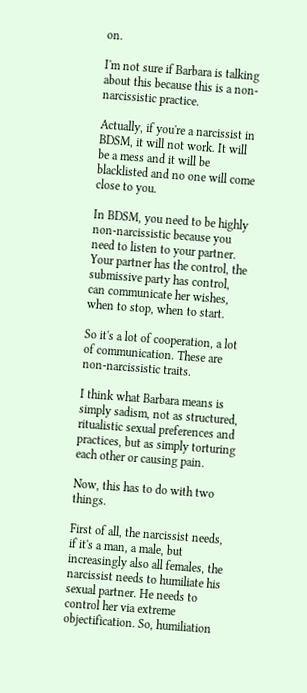on.

I'm not sure if Barbara is talking about this because this is a non-narcissistic practice.

Actually, if you're a narcissist in BDSM, it will not work. It will be a mess and it will be blacklisted and no one will come close to you.

In BDSM, you need to be highly non-narcissistic because you need to listen to your partner. Your partner has the control, the submissive party has control, can communicate her wishes, when to stop, when to start.

So it's a lot of cooperation, a lot of communication. These are non-narcissistic traits.

I think what Barbara means is simply sadism, not as structured, ritualistic sexual preferences and practices, but as simply torturing each other or causing pain.

Now, this has to do with two things.

First of all, the narcissist needs, if it's a man, a male, but increasingly also all females, the narcissist needs to humiliate his sexual partner. He needs to control her via extreme objectification. So, humiliation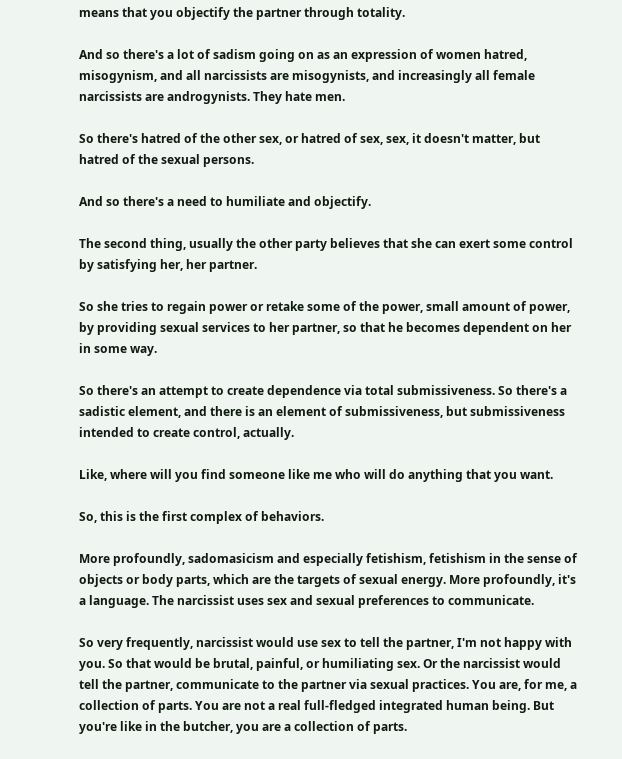means that you objectify the partner through totality.

And so there's a lot of sadism going on as an expression of women hatred, misogynism, and all narcissists are misogynists, and increasingly all female narcissists are androgynists. They hate men.

So there's hatred of the other sex, or hatred of sex, sex, it doesn't matter, but hatred of the sexual persons.

And so there's a need to humiliate and objectify.

The second thing, usually the other party believes that she can exert some control by satisfying her, her partner.

So she tries to regain power or retake some of the power, small amount of power, by providing sexual services to her partner, so that he becomes dependent on her in some way.

So there's an attempt to create dependence via total submissiveness. So there's a sadistic element, and there is an element of submissiveness, but submissiveness intended to create control, actually.

Like, where will you find someone like me who will do anything that you want.

So, this is the first complex of behaviors.

More profoundly, sadomasicism and especially fetishism, fetishism in the sense of objects or body parts, which are the targets of sexual energy. More profoundly, it's a language. The narcissist uses sex and sexual preferences to communicate.

So very frequently, narcissist would use sex to tell the partner, I'm not happy with you. So that would be brutal, painful, or humiliating sex. Or the narcissist would tell the partner, communicate to the partner via sexual practices. You are, for me, a collection of parts. You are not a real full-fledged integrated human being. But you're like in the butcher, you are a collection of parts.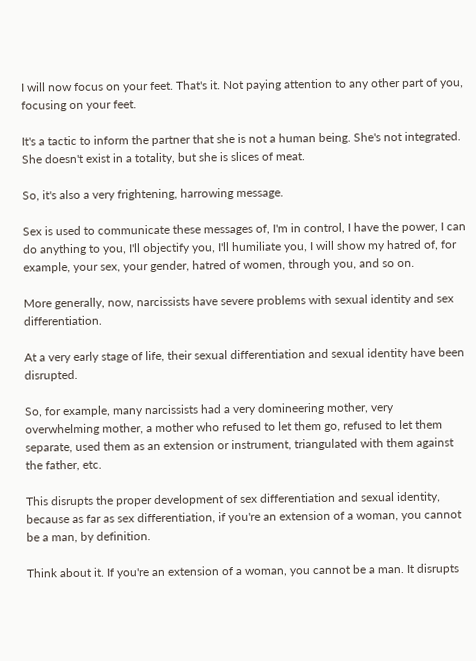I will now focus on your feet. That's it. Not paying attention to any other part of you, focusing on your feet.

It's a tactic to inform the partner that she is not a human being. She's not integrated. She doesn't exist in a totality, but she is slices of meat.

So, it's also a very frightening, harrowing message.

Sex is used to communicate these messages of, I'm in control, I have the power, I can do anything to you, I'll objectify you, I'll humiliate you, I will show my hatred of, for example, your sex, your gender, hatred of women, through you, and so on.

More generally, now, narcissists have severe problems with sexual identity and sex differentiation.

At a very early stage of life, their sexual differentiation and sexual identity have been disrupted.

So, for example, many narcissists had a very domineering mother, very overwhelming mother, a mother who refused to let them go, refused to let them separate, used them as an extension or instrument, triangulated with them against the father, etc.

This disrupts the proper development of sex differentiation and sexual identity, because as far as sex differentiation, if you're an extension of a woman, you cannot be a man, by definition.

Think about it. If you're an extension of a woman, you cannot be a man. It disrupts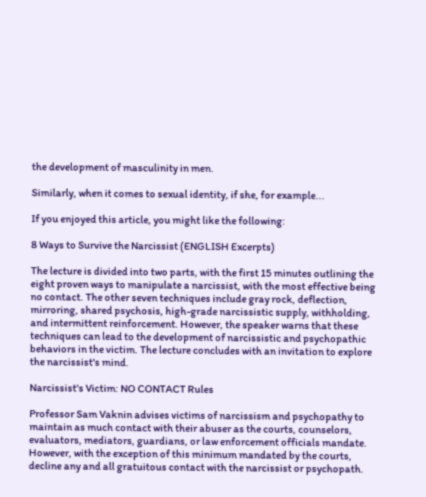the development of masculinity in men.

Similarly, when it comes to sexual identity, if she, for example...

If you enjoyed this article, you might like the following:

8 Ways to Survive the Narcissist (ENGLISH Excerpts)

The lecture is divided into two parts, with the first 15 minutes outlining the eight proven ways to manipulate a narcissist, with the most effective being no contact. The other seven techniques include gray rock, deflection, mirroring, shared psychosis, high-grade narcissistic supply, withholding, and intermittent reinforcement. However, the speaker warns that these techniques can lead to the development of narcissistic and psychopathic behaviors in the victim. The lecture concludes with an invitation to explore the narcissist's mind.

Narcissist's Victim: NO CONTACT Rules

Professor Sam Vaknin advises victims of narcissism and psychopathy to maintain as much contact with their abuser as the courts, counselors, evaluators, mediators, guardians, or law enforcement officials mandate. However, with the exception of this minimum mandated by the courts, decline any and all gratuitous contact with the narcissist or psychopath.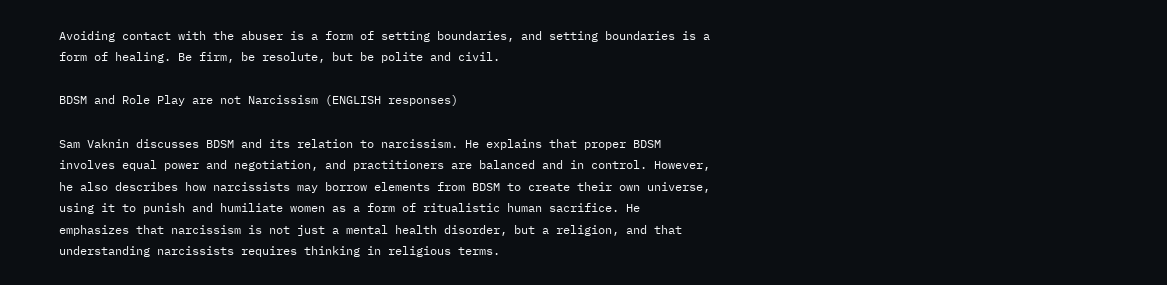Avoiding contact with the abuser is a form of setting boundaries, and setting boundaries is a form of healing. Be firm, be resolute, but be polite and civil.

BDSM and Role Play are not Narcissism (ENGLISH responses)

Sam Vaknin discusses BDSM and its relation to narcissism. He explains that proper BDSM involves equal power and negotiation, and practitioners are balanced and in control. However, he also describes how narcissists may borrow elements from BDSM to create their own universe, using it to punish and humiliate women as a form of ritualistic human sacrifice. He emphasizes that narcissism is not just a mental health disorder, but a religion, and that understanding narcissists requires thinking in religious terms.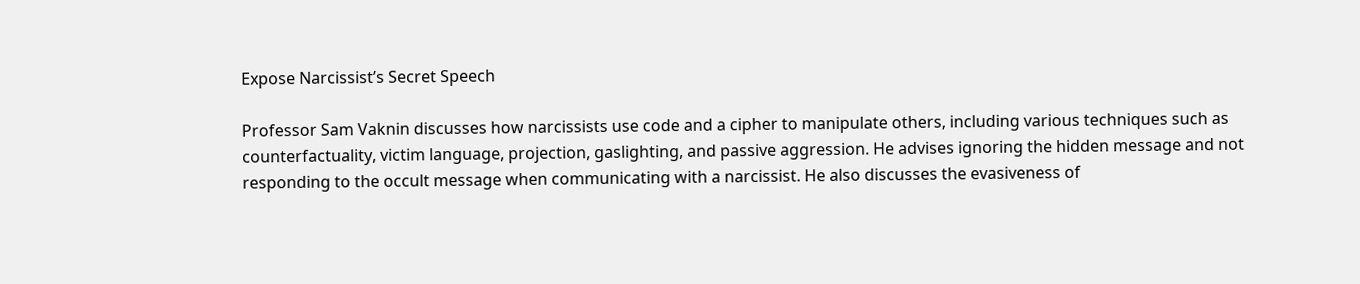Expose Narcissist’s Secret Speech

Professor Sam Vaknin discusses how narcissists use code and a cipher to manipulate others, including various techniques such as counterfactuality, victim language, projection, gaslighting, and passive aggression. He advises ignoring the hidden message and not responding to the occult message when communicating with a narcissist. He also discusses the evasiveness of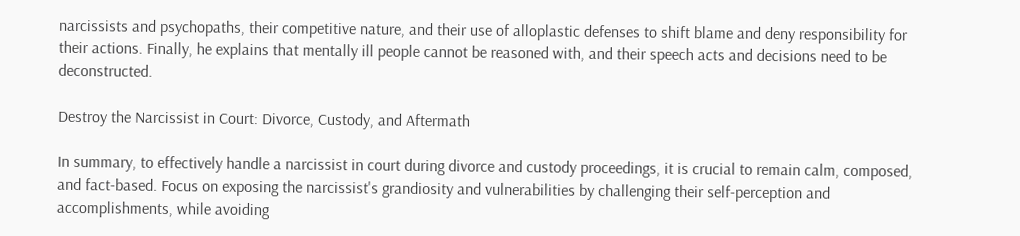narcissists and psychopaths, their competitive nature, and their use of alloplastic defenses to shift blame and deny responsibility for their actions. Finally, he explains that mentally ill people cannot be reasoned with, and their speech acts and decisions need to be deconstructed.

Destroy the Narcissist in Court: Divorce, Custody, and Aftermath

In summary, to effectively handle a narcissist in court during divorce and custody proceedings, it is crucial to remain calm, composed, and fact-based. Focus on exposing the narcissist's grandiosity and vulnerabilities by challenging their self-perception and accomplishments, while avoiding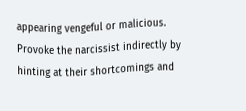appearing vengeful or malicious. Provoke the narcissist indirectly by hinting at their shortcomings and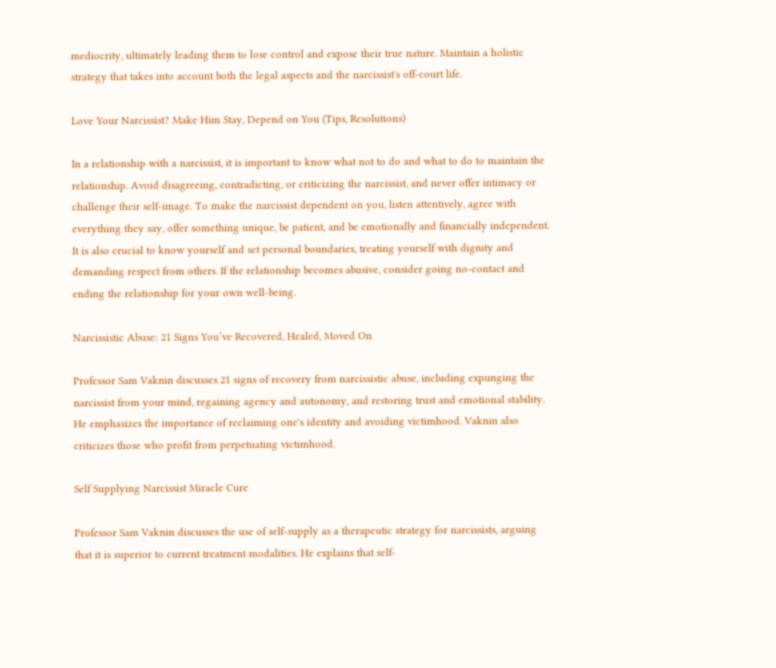mediocrity, ultimately leading them to lose control and expose their true nature. Maintain a holistic strategy that takes into account both the legal aspects and the narcissist's off-court life.

Love Your Narcissist? Make Him Stay, Depend on You (Tips, Resolutions)

In a relationship with a narcissist, it is important to know what not to do and what to do to maintain the relationship. Avoid disagreeing, contradicting, or criticizing the narcissist, and never offer intimacy or challenge their self-image. To make the narcissist dependent on you, listen attentively, agree with everything they say, offer something unique, be patient, and be emotionally and financially independent. It is also crucial to know yourself and set personal boundaries, treating yourself with dignity and demanding respect from others. If the relationship becomes abusive, consider going no-contact and ending the relationship for your own well-being.

Narcissistic Abuse: 21 Signs You’ve Recovered, Healed, Moved On

Professor Sam Vaknin discusses 21 signs of recovery from narcissistic abuse, including expunging the narcissist from your mind, regaining agency and autonomy, and restoring trust and emotional stability. He emphasizes the importance of reclaiming one's identity and avoiding victimhood. Vaknin also criticizes those who profit from perpetuating victimhood.

Self Supplying Narcissist Miracle Cure

Professor Sam Vaknin discusses the use of self-supply as a therapeutic strategy for narcissists, arguing that it is superior to current treatment modalities. He explains that self-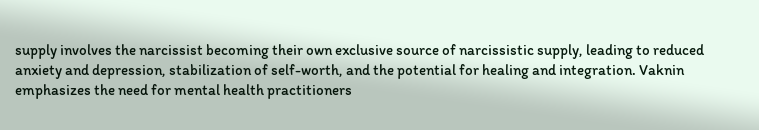supply involves the narcissist becoming their own exclusive source of narcissistic supply, leading to reduced anxiety and depression, stabilization of self-worth, and the potential for healing and integration. Vaknin emphasizes the need for mental health practitioners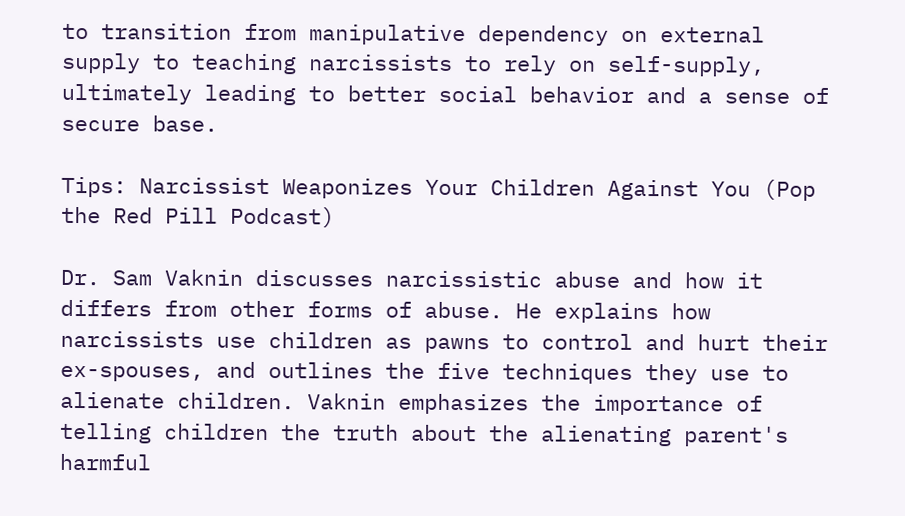to transition from manipulative dependency on external supply to teaching narcissists to rely on self-supply, ultimately leading to better social behavior and a sense of secure base.

Tips: Narcissist Weaponizes Your Children Against You (Pop the Red Pill Podcast)

Dr. Sam Vaknin discusses narcissistic abuse and how it differs from other forms of abuse. He explains how narcissists use children as pawns to control and hurt their ex-spouses, and outlines the five techniques they use to alienate children. Vaknin emphasizes the importance of telling children the truth about the alienating parent's harmful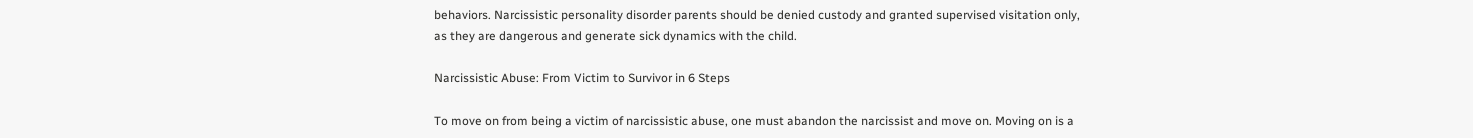behaviors. Narcissistic personality disorder parents should be denied custody and granted supervised visitation only, as they are dangerous and generate sick dynamics with the child.

Narcissistic Abuse: From Victim to Survivor in 6 Steps

To move on from being a victim of narcissistic abuse, one must abandon the narcissist and move on. Moving on is a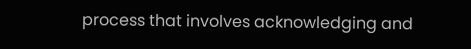process that involves acknowledging and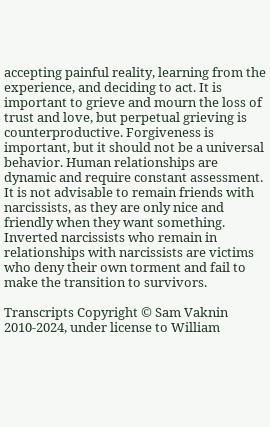accepting painful reality, learning from the experience, and deciding to act. It is important to grieve and mourn the loss of trust and love, but perpetual grieving is counterproductive. Forgiveness is important, but it should not be a universal behavior. Human relationships are dynamic and require constant assessment. It is not advisable to remain friends with narcissists, as they are only nice and friendly when they want something. Inverted narcissists who remain in relationships with narcissists are victims who deny their own torment and fail to make the transition to survivors.

Transcripts Copyright © Sam Vaknin 2010-2024, under license to William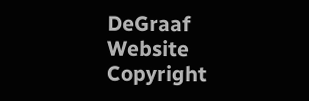DeGraaf
Website Copyright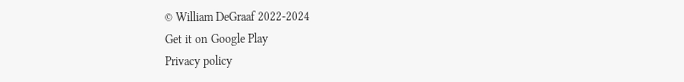© William DeGraaf 2022-2024
Get it on Google Play
Privacy policy